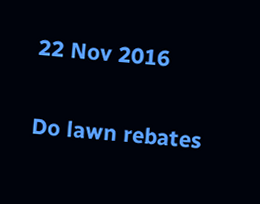22 Nov 2016

Do lawn rebates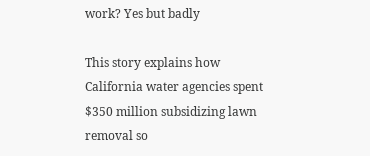work? Yes but badly

This story explains how California water agencies spent $350 million subsidizing lawn removal so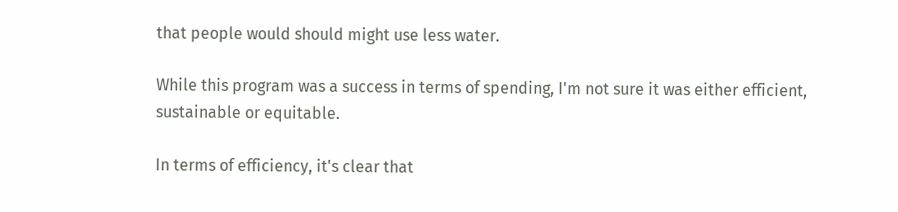that people would should might use less water.

While this program was a success in terms of spending, I'm not sure it was either efficient, sustainable or equitable.

In terms of efficiency, it's clear that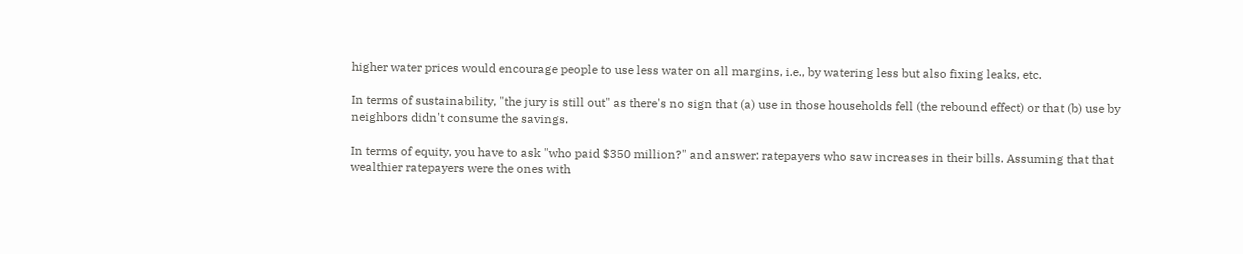higher water prices would encourage people to use less water on all margins, i.e., by watering less but also fixing leaks, etc.

In terms of sustainability, "the jury is still out" as there's no sign that (a) use in those households fell (the rebound effect) or that (b) use by neighbors didn't consume the savings.

In terms of equity, you have to ask "who paid $350 million?" and answer: ratepayers who saw increases in their bills. Assuming that that wealthier ratepayers were the ones with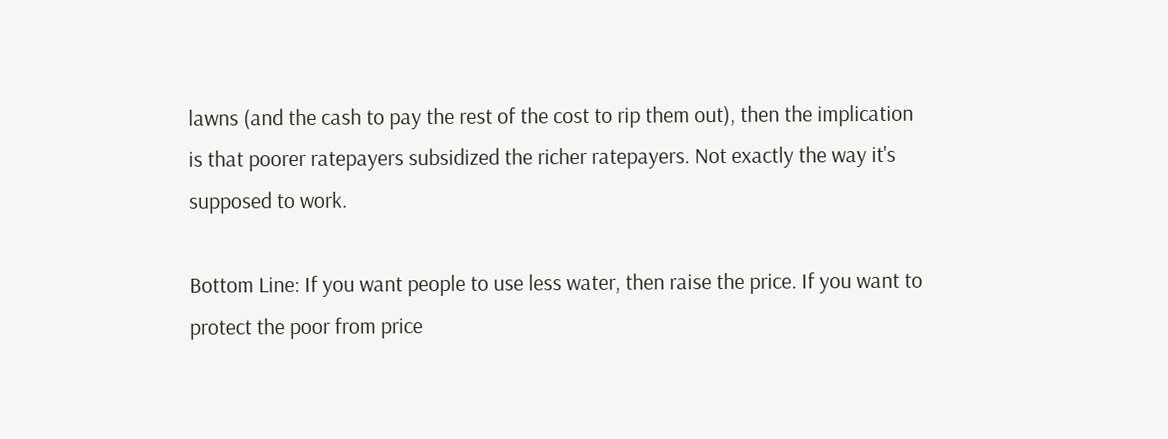lawns (and the cash to pay the rest of the cost to rip them out), then the implication is that poorer ratepayers subsidized the richer ratepayers. Not exactly the way it's supposed to work.

Bottom Line: If you want people to use less water, then raise the price. If you want to protect the poor from price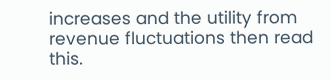increases and the utility from revenue fluctuations then read this.